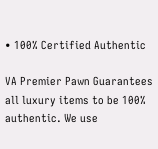• 100% Certified Authentic

VA Premier Pawn Guarantees all luxury items to be 100% authentic. We use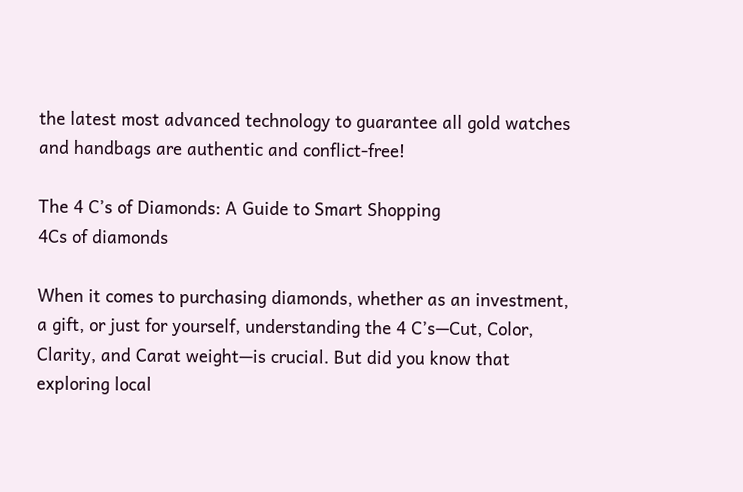the latest most advanced technology to guarantee all gold watches and handbags are authentic and conflict-free!

The 4 C’s of Diamonds: A Guide to Smart Shopping
4Cs of diamonds

When it comes to purchasing diamonds, whether as an investment, a gift, or just for yourself, understanding the 4 C’s—Cut, Color, Clarity, and Carat weight—is crucial. But did you know that exploring local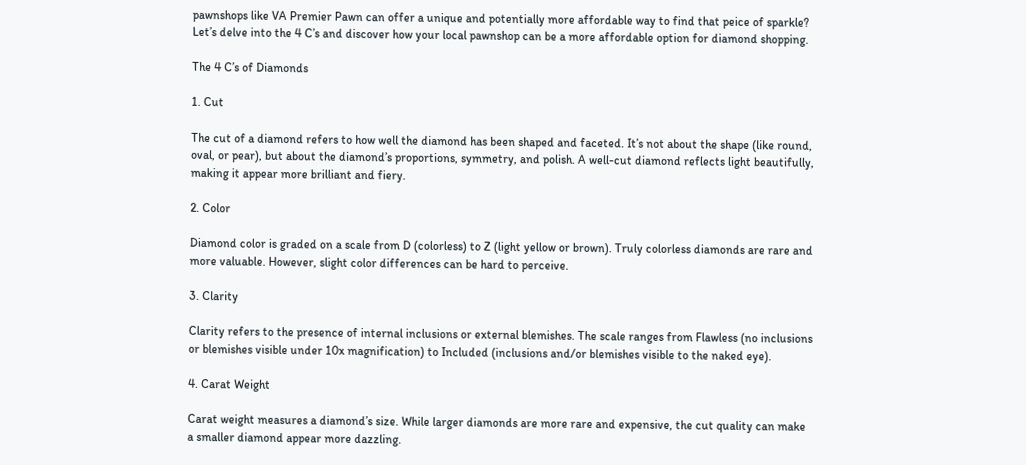pawnshops like VA Premier Pawn can offer a unique and potentially more affordable way to find that peice of sparkle? Let’s delve into the 4 C’s and discover how your local pawnshop can be a more affordable option for diamond shopping.

The 4 C’s of Diamonds

1. Cut

The cut of a diamond refers to how well the diamond has been shaped and faceted. It’s not about the shape (like round, oval, or pear), but about the diamond’s proportions, symmetry, and polish. A well-cut diamond reflects light beautifully, making it appear more brilliant and fiery.

2. Color

Diamond color is graded on a scale from D (colorless) to Z (light yellow or brown). Truly colorless diamonds are rare and more valuable. However, slight color differences can be hard to perceive.

3. Clarity

Clarity refers to the presence of internal inclusions or external blemishes. The scale ranges from Flawless (no inclusions or blemishes visible under 10x magnification) to Included (inclusions and/or blemishes visible to the naked eye).

4. Carat Weight

Carat weight measures a diamond’s size. While larger diamonds are more rare and expensive, the cut quality can make a smaller diamond appear more dazzling.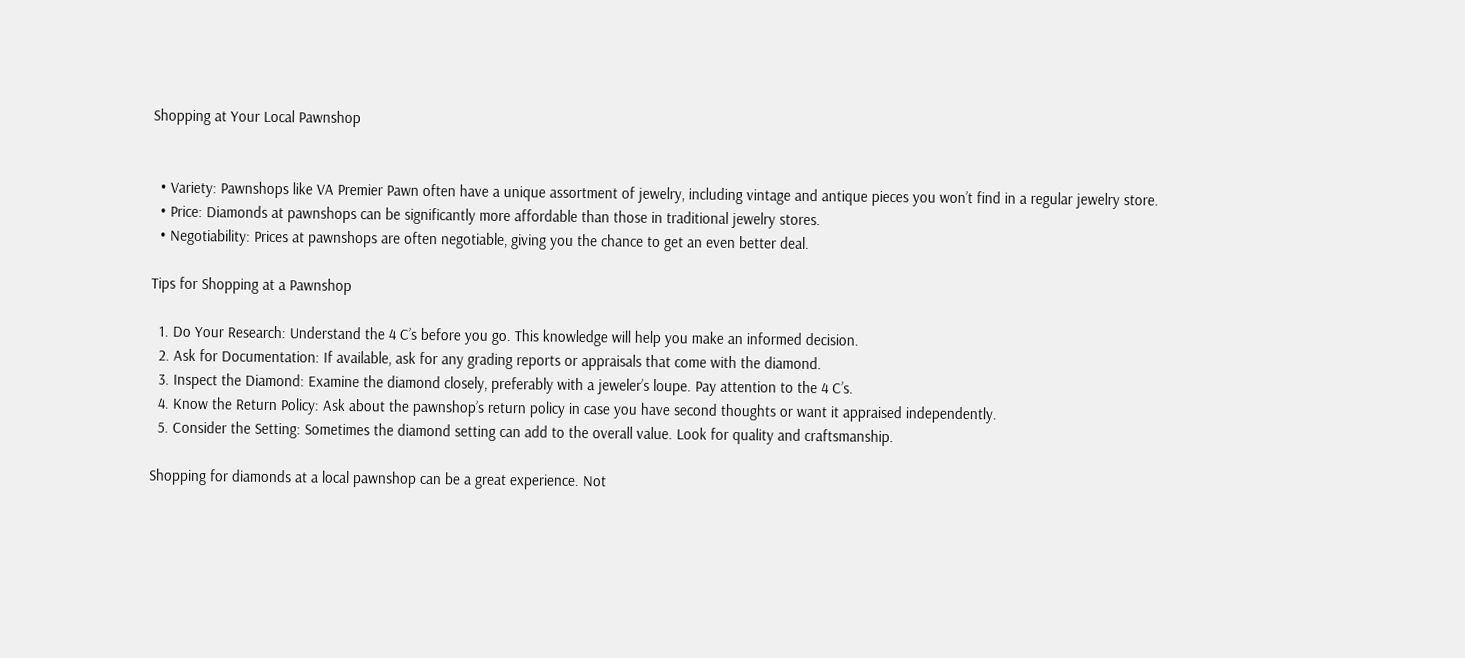Shopping at Your Local Pawnshop


  • Variety: Pawnshops like VA Premier Pawn often have a unique assortment of jewelry, including vintage and antique pieces you won’t find in a regular jewelry store.
  • Price: Diamonds at pawnshops can be significantly more affordable than those in traditional jewelry stores.
  • Negotiability: Prices at pawnshops are often negotiable, giving you the chance to get an even better deal.

Tips for Shopping at a Pawnshop

  1. Do Your Research: Understand the 4 C’s before you go. This knowledge will help you make an informed decision.
  2. Ask for Documentation: If available, ask for any grading reports or appraisals that come with the diamond.
  3. Inspect the Diamond: Examine the diamond closely, preferably with a jeweler’s loupe. Pay attention to the 4 C’s.
  4. Know the Return Policy: Ask about the pawnshop’s return policy in case you have second thoughts or want it appraised independently.
  5. Consider the Setting: Sometimes the diamond setting can add to the overall value. Look for quality and craftsmanship.

Shopping for diamonds at a local pawnshop can be a great experience. Not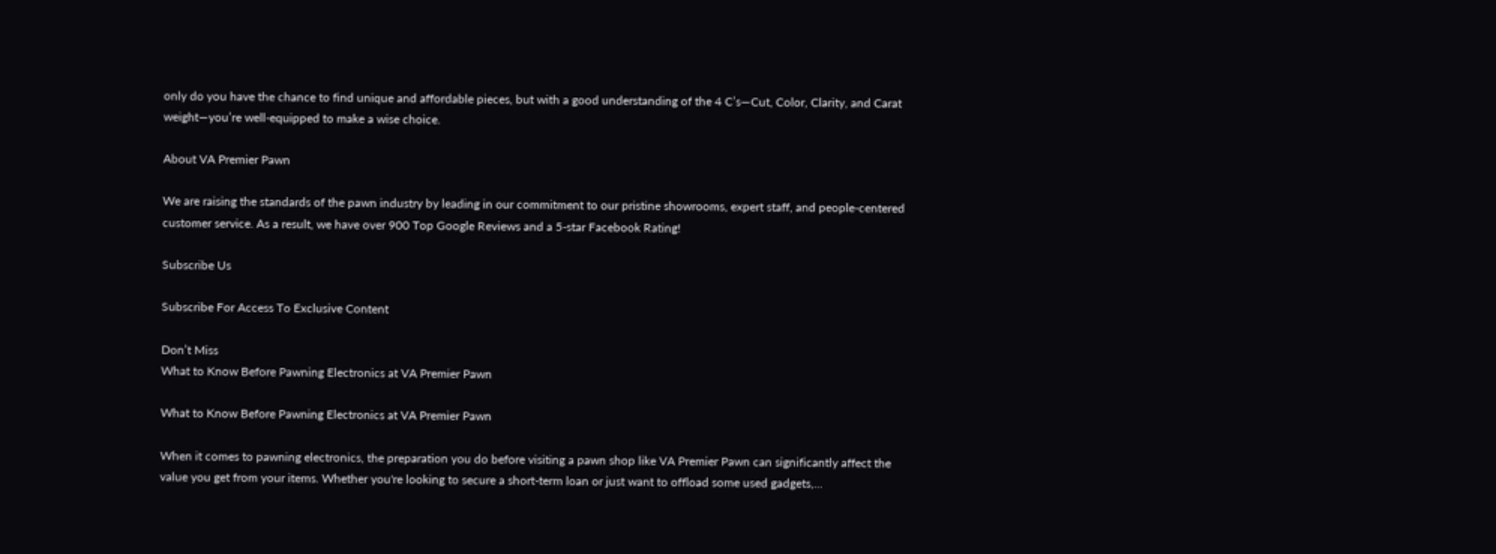only do you have the chance to find unique and affordable pieces, but with a good understanding of the 4 C’s—Cut, Color, Clarity, and Carat weight—you’re well-equipped to make a wise choice.

About VA Premier Pawn

We are raising the standards of the pawn industry by leading in our commitment to our pristine showrooms, expert staff, and people-centered customer service. As a result, we have over 900 Top Google Reviews and a 5-star Facebook Rating!

Subscribe Us

Subscribe For Access To Exclusive Content

Don’t Miss
What to Know Before Pawning Electronics at VA Premier Pawn

What to Know Before Pawning Electronics at VA Premier Pawn

When it comes to pawning electronics, the preparation you do before visiting a pawn shop like VA Premier Pawn can significantly affect the value you get from your items. Whether you're looking to secure a short-term loan or just want to offload some used gadgets,...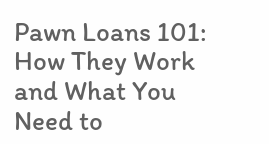Pawn Loans 101: How They Work and What You Need to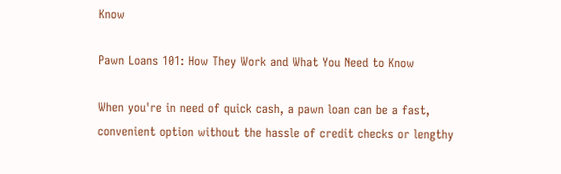Know

Pawn Loans 101: How They Work and What You Need to Know

When you're in need of quick cash, a pawn loan can be a fast, convenient option without the hassle of credit checks or lengthy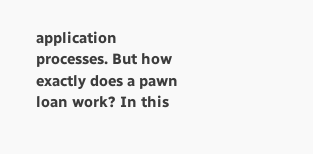application processes. But how exactly does a pawn loan work? In this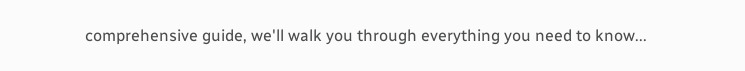comprehensive guide, we'll walk you through everything you need to know...